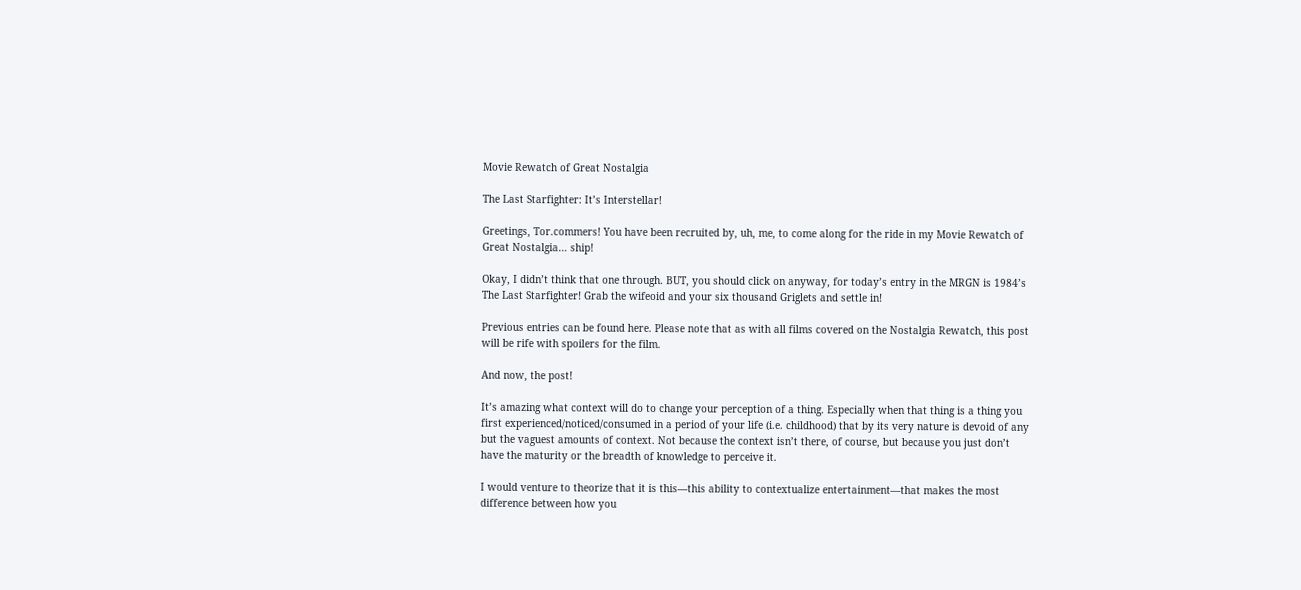Movie Rewatch of Great Nostalgia

The Last Starfighter: It’s Interstellar!

Greetings, Tor.commers! You have been recruited by, uh, me, to come along for the ride in my Movie Rewatch of Great Nostalgia… ship!

Okay, I didn’t think that one through. BUT, you should click on anyway, for today’s entry in the MRGN is 1984’s The Last Starfighter! Grab the wifeoid and your six thousand Griglets and settle in!

Previous entries can be found here. Please note that as with all films covered on the Nostalgia Rewatch, this post will be rife with spoilers for the film.

And now, the post!

It’s amazing what context will do to change your perception of a thing. Especially when that thing is a thing you first experienced/noticed/consumed in a period of your life (i.e. childhood) that by its very nature is devoid of any but the vaguest amounts of context. Not because the context isn’t there, of course, but because you just don’t have the maturity or the breadth of knowledge to perceive it.

I would venture to theorize that it is this—this ability to contextualize entertainment—that makes the most difference between how you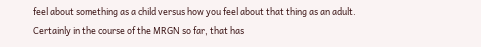feel about something as a child versus how you feel about that thing as an adult. Certainly in the course of the MRGN so far, that has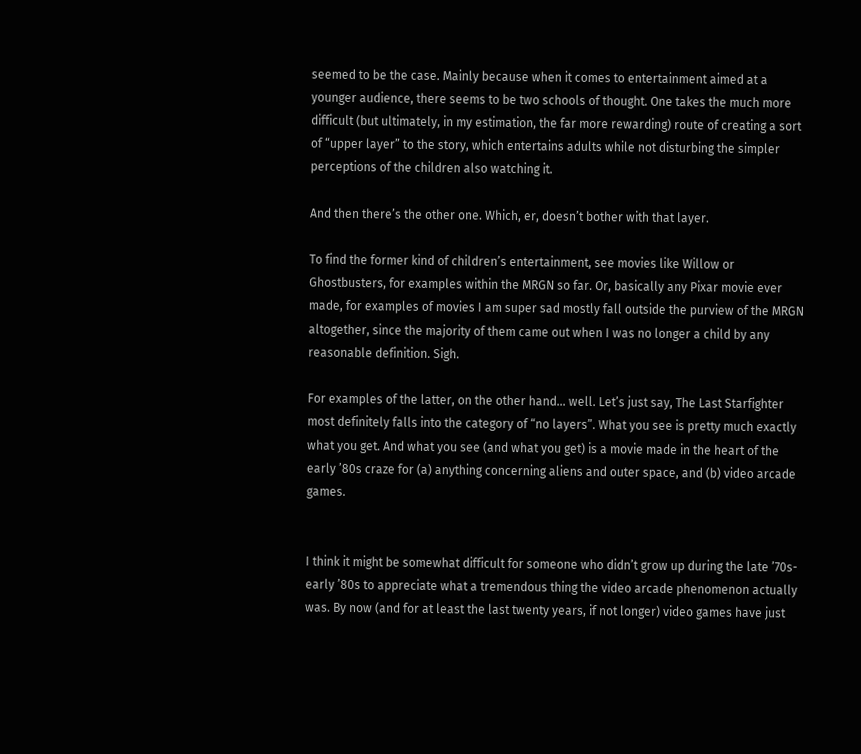seemed to be the case. Mainly because when it comes to entertainment aimed at a younger audience, there seems to be two schools of thought. One takes the much more difficult (but ultimately, in my estimation, the far more rewarding) route of creating a sort of “upper layer” to the story, which entertains adults while not disturbing the simpler perceptions of the children also watching it.

And then there’s the other one. Which, er, doesn’t bother with that layer.

To find the former kind of children’s entertainment, see movies like Willow or Ghostbusters, for examples within the MRGN so far. Or, basically any Pixar movie ever made, for examples of movies I am super sad mostly fall outside the purview of the MRGN altogether, since the majority of them came out when I was no longer a child by any reasonable definition. Sigh.

For examples of the latter, on the other hand… well. Let’s just say, The Last Starfighter most definitely falls into the category of “no layers”. What you see is pretty much exactly what you get. And what you see (and what you get) is a movie made in the heart of the early ’80s craze for (a) anything concerning aliens and outer space, and (b) video arcade games.


I think it might be somewhat difficult for someone who didn’t grow up during the late ’70s-early ’80s to appreciate what a tremendous thing the video arcade phenomenon actually was. By now (and for at least the last twenty years, if not longer) video games have just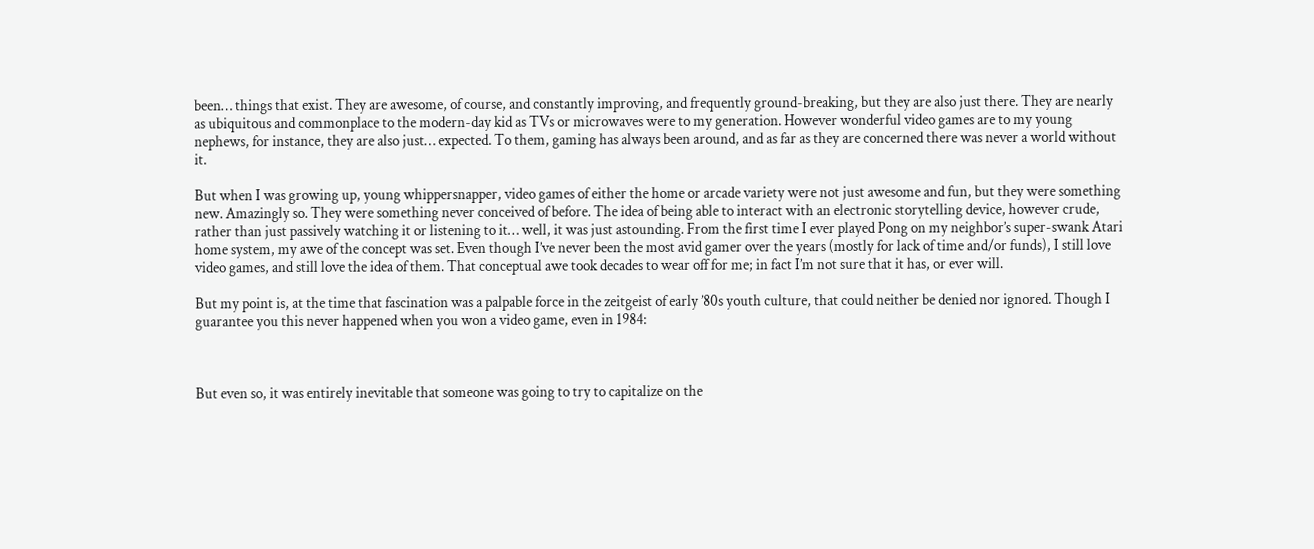been… things that exist. They are awesome, of course, and constantly improving, and frequently ground-breaking, but they are also just there. They are nearly as ubiquitous and commonplace to the modern-day kid as TVs or microwaves were to my generation. However wonderful video games are to my young nephews, for instance, they are also just… expected. To them, gaming has always been around, and as far as they are concerned there was never a world without it.

But when I was growing up, young whippersnapper, video games of either the home or arcade variety were not just awesome and fun, but they were something new. Amazingly so. They were something never conceived of before. The idea of being able to interact with an electronic storytelling device, however crude, rather than just passively watching it or listening to it… well, it was just astounding. From the first time I ever played Pong on my neighbor’s super-swank Atari home system, my awe of the concept was set. Even though I’ve never been the most avid gamer over the years (mostly for lack of time and/or funds), I still love video games, and still love the idea of them. That conceptual awe took decades to wear off for me; in fact I’m not sure that it has, or ever will.

But my point is, at the time that fascination was a palpable force in the zeitgeist of early ’80s youth culture, that could neither be denied nor ignored. Though I guarantee you this never happened when you won a video game, even in 1984:



But even so, it was entirely inevitable that someone was going to try to capitalize on the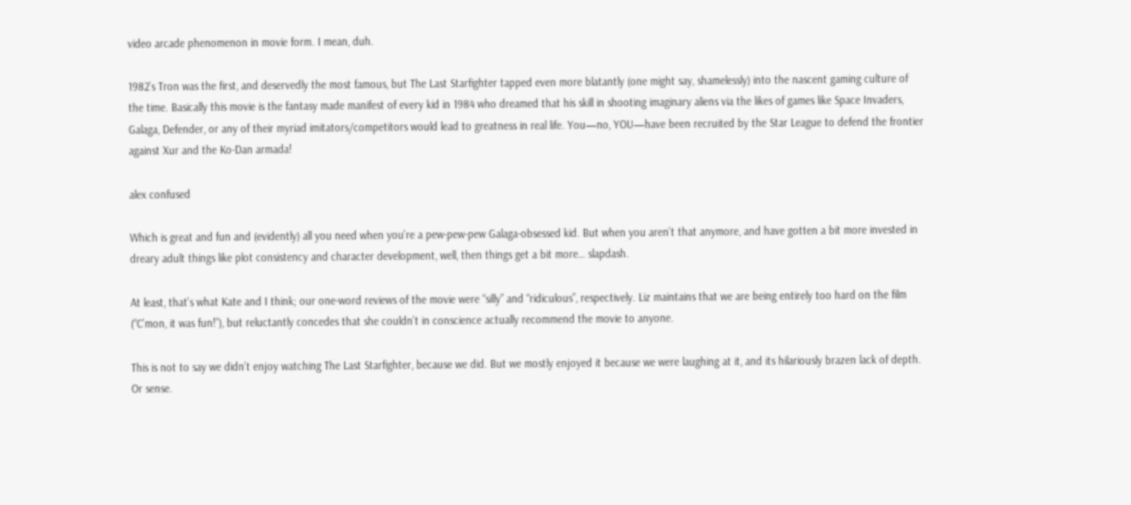video arcade phenomenon in movie form. I mean, duh.

1982’s Tron was the first, and deservedly the most famous, but The Last Starfighter tapped even more blatantly (one might say, shamelessly) into the nascent gaming culture of the time. Basically this movie is the fantasy made manifest of every kid in 1984 who dreamed that his skill in shooting imaginary aliens via the likes of games like Space Invaders, Galaga, Defender, or any of their myriad imitators/competitors would lead to greatness in real life. You—no, YOU—have been recruited by the Star League to defend the frontier against Xur and the Ko-Dan armada!

alex confused

Which is great and fun and (evidently) all you need when you’re a pew-pew-pew Galaga-obsessed kid. But when you aren’t that anymore, and have gotten a bit more invested in dreary adult things like plot consistency and character development, well, then things get a bit more… slapdash.

At least, that’s what Kate and I think; our one-word reviews of the movie were “silly” and “ridiculous”, respectively. Liz maintains that we are being entirely too hard on the film (“C’mon, it was fun!”), but reluctantly concedes that she couldn’t in conscience actually recommend the movie to anyone.

This is not to say we didn’t enjoy watching The Last Starfighter, because we did. But we mostly enjoyed it because we were laughing at it, and its hilariously brazen lack of depth. Or sense.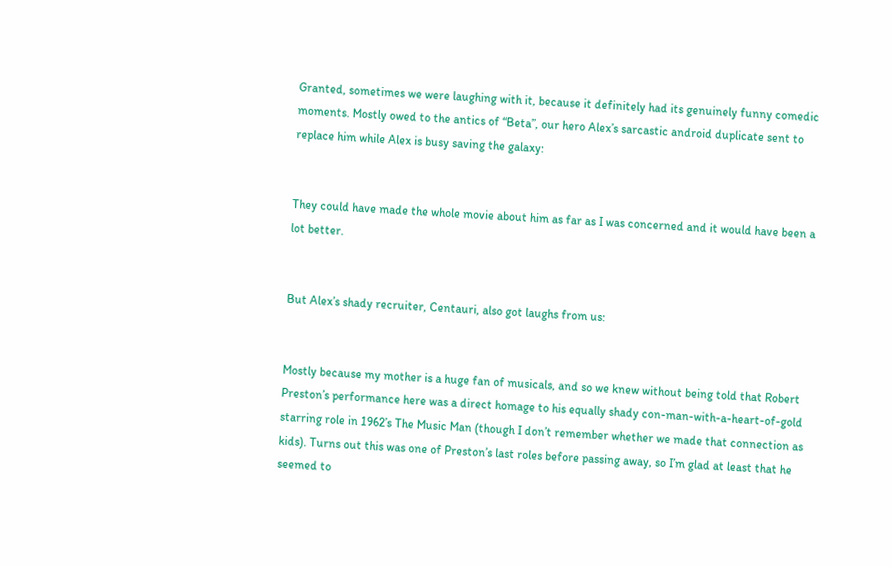Granted, sometimes we were laughing with it, because it definitely had its genuinely funny comedic moments. Mostly owed to the antics of “Beta”, our hero Alex’s sarcastic android duplicate sent to replace him while Alex is busy saving the galaxy:


They could have made the whole movie about him as far as I was concerned and it would have been a lot better.


But Alex’s shady recruiter, Centauri, also got laughs from us:


Mostly because my mother is a huge fan of musicals, and so we knew without being told that Robert Preston’s performance here was a direct homage to his equally shady con-man-with-a-heart-of-gold starring role in 1962’s The Music Man (though I don’t remember whether we made that connection as kids). Turns out this was one of Preston’s last roles before passing away, so I’m glad at least that he seemed to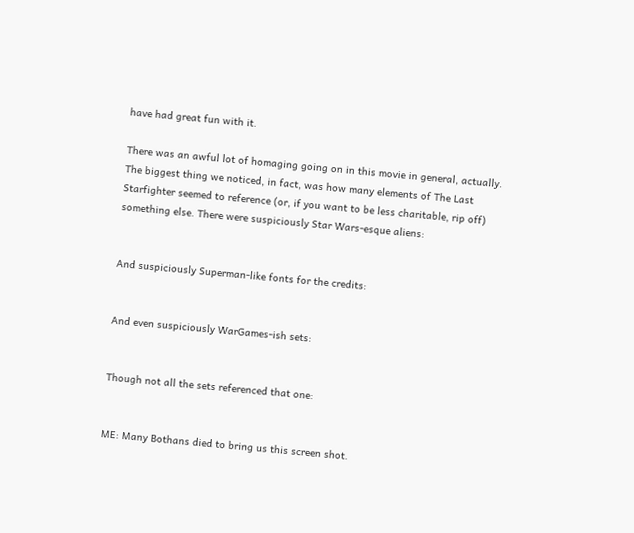have had great fun with it.

There was an awful lot of homaging going on in this movie in general, actually. The biggest thing we noticed, in fact, was how many elements of The Last Starfighter seemed to reference (or, if you want to be less charitable, rip off) something else. There were suspiciously Star Wars-esque aliens:


And suspiciously Superman-like fonts for the credits:


And even suspiciously WarGames-ish sets:


Though not all the sets referenced that one:


ME: Many Bothans died to bring us this screen shot.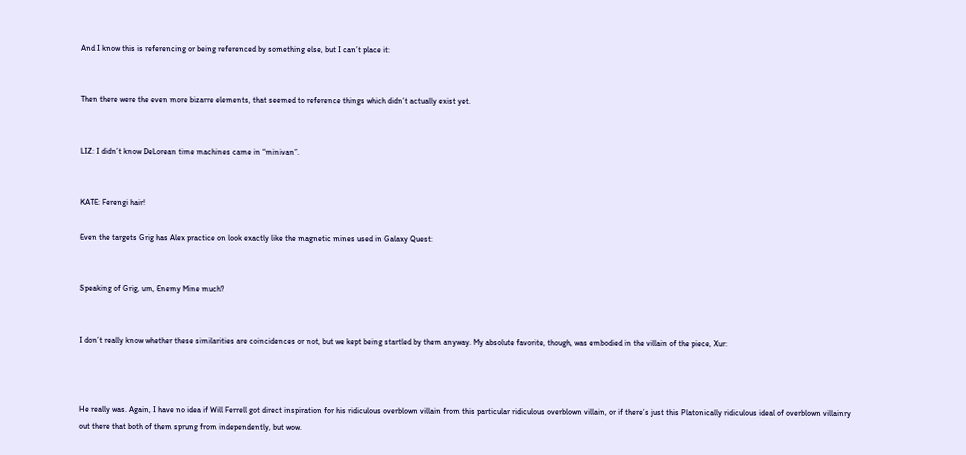And I know this is referencing or being referenced by something else, but I can’t place it:


Then there were the even more bizarre elements, that seemed to reference things which didn’t actually exist yet.


LIZ: I didn’t know DeLorean time machines came in “minivan”.


KATE: Ferengi hair!

Even the targets Grig has Alex practice on look exactly like the magnetic mines used in Galaxy Quest:


Speaking of Grig, um, Enemy Mine much?


I don’t really know whether these similarities are coincidences or not, but we kept being startled by them anyway. My absolute favorite, though, was embodied in the villain of the piece, Xur:



He really was. Again, I have no idea if Will Ferrell got direct inspiration for his ridiculous overblown villain from this particular ridiculous overblown villain, or if there’s just this Platonically ridiculous ideal of overblown villainry out there that both of them sprung from independently, but wow.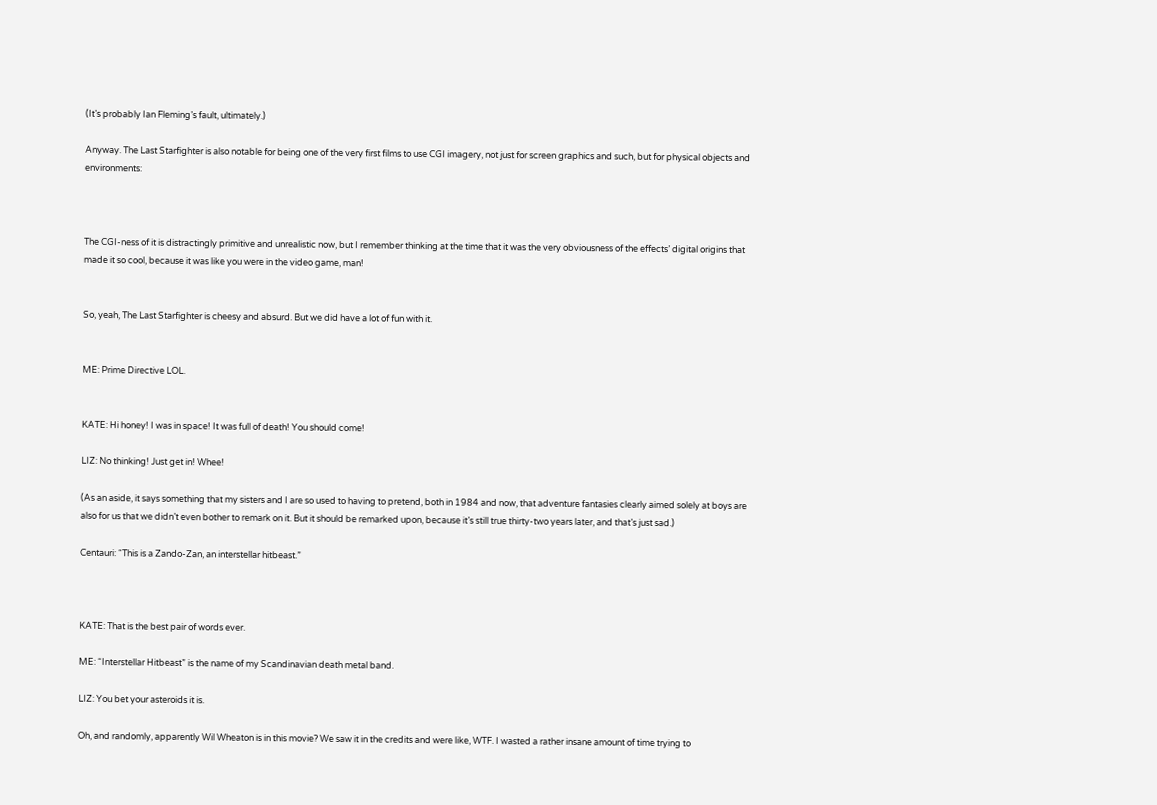(It’s probably Ian Fleming’s fault, ultimately.)

Anyway. The Last Starfighter is also notable for being one of the very first films to use CGI imagery, not just for screen graphics and such, but for physical objects and environments:



The CGI-ness of it is distractingly primitive and unrealistic now, but I remember thinking at the time that it was the very obviousness of the effects’ digital origins that made it so cool, because it was like you were in the video game, man!


So, yeah, The Last Starfighter is cheesy and absurd. But we did have a lot of fun with it.


ME: Prime Directive LOL.


KATE: Hi honey! I was in space! It was full of death! You should come!

LIZ: No thinking! Just get in! Whee!

(As an aside, it says something that my sisters and I are so used to having to pretend, both in 1984 and now, that adventure fantasies clearly aimed solely at boys are also for us that we didn’t even bother to remark on it. But it should be remarked upon, because it’s still true thirty-two years later, and that’s just sad.)

Centauri: “This is a Zando-Zan, an interstellar hitbeast.”



KATE: That is the best pair of words ever.

ME: “Interstellar Hitbeast” is the name of my Scandinavian death metal band.

LIZ: You bet your asteroids it is.

Oh, and randomly, apparently Wil Wheaton is in this movie? We saw it in the credits and were like, WTF. I wasted a rather insane amount of time trying to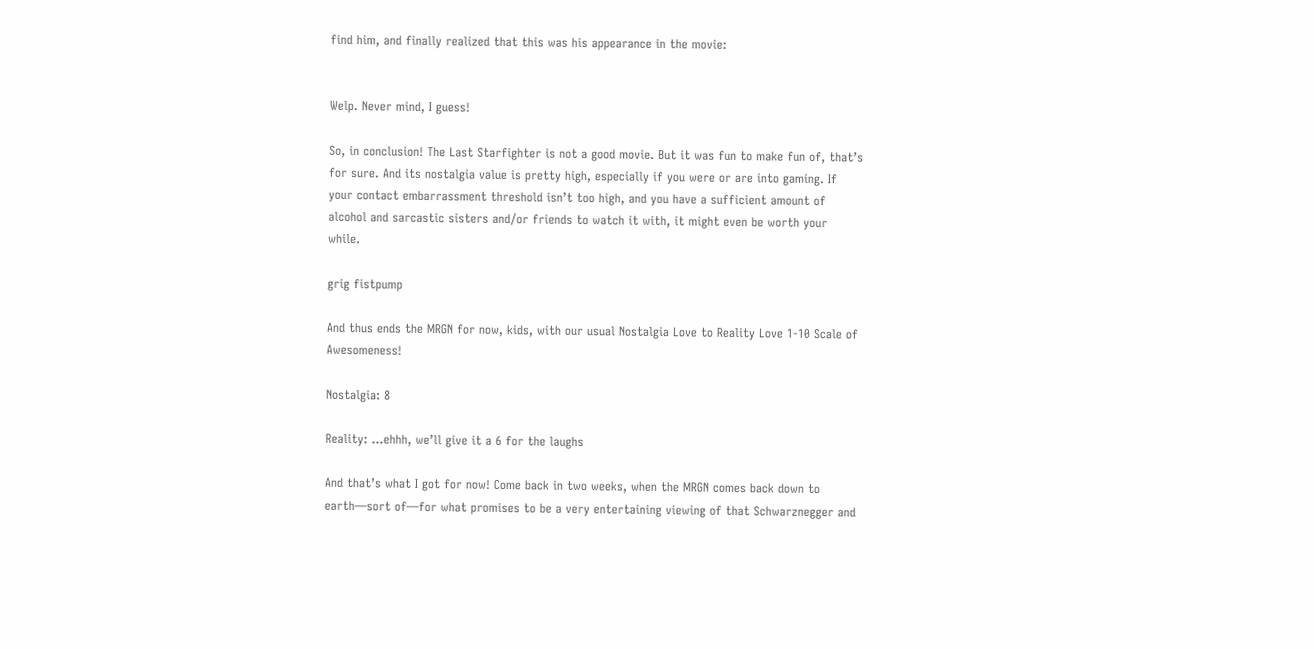find him, and finally realized that this was his appearance in the movie:


Welp. Never mind, I guess!

So, in conclusion! The Last Starfighter is not a good movie. But it was fun to make fun of, that’s for sure. And its nostalgia value is pretty high, especially if you were or are into gaming. If your contact embarrassment threshold isn’t too high, and you have a sufficient amount of alcohol and sarcastic sisters and/or friends to watch it with, it might even be worth your while.

grig fistpump

And thus ends the MRGN for now, kids, with our usual Nostalgia Love to Reality Love 1-10 Scale of Awesomeness!

Nostalgia: 8

Reality: …ehhh, we’ll give it a 6 for the laughs

And that’s what I got for now! Come back in two weeks, when the MRGN comes back down to earth—sort of—for what promises to be a very entertaining viewing of that Schwarznegger and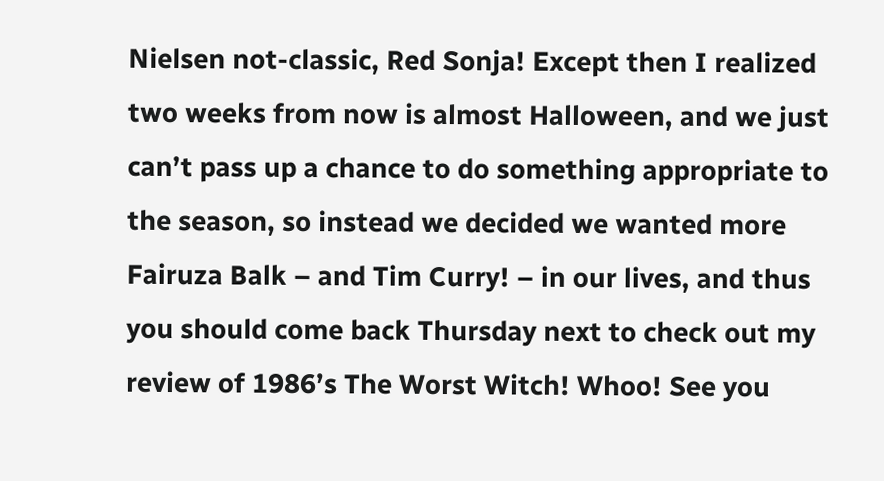Nielsen not-classic, Red Sonja! Except then I realized two weeks from now is almost Halloween, and we just can’t pass up a chance to do something appropriate to the season, so instead we decided we wanted more Fairuza Balk – and Tim Curry! – in our lives, and thus you should come back Thursday next to check out my review of 1986’s The Worst Witch! Whoo! See you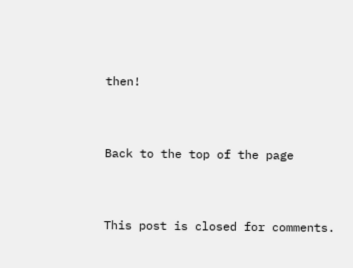then!


Back to the top of the page


This post is closed for comments.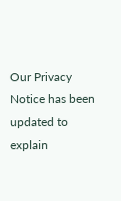Our Privacy Notice has been updated to explain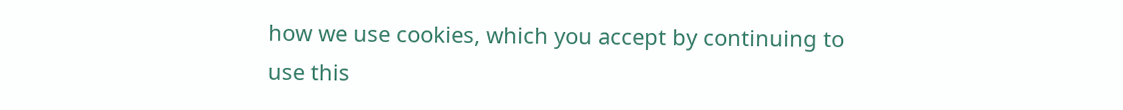how we use cookies, which you accept by continuing to use this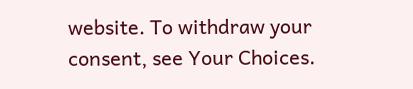website. To withdraw your consent, see Your Choices.